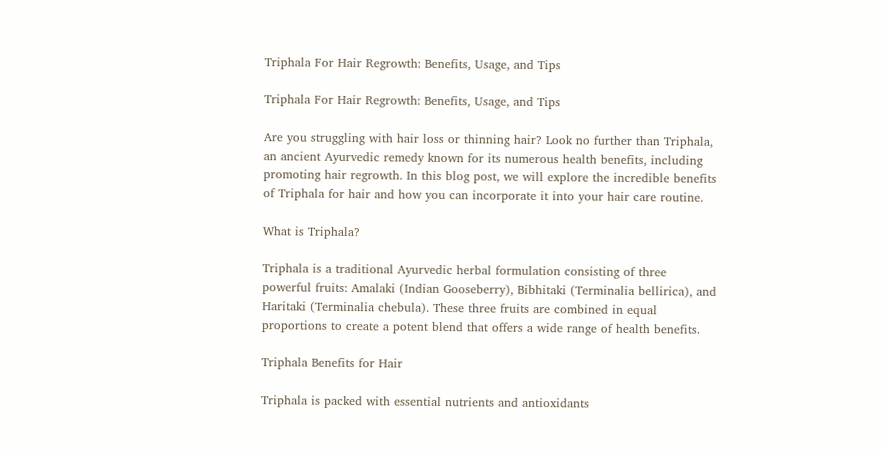Triphala For Hair Regrowth: Benefits, Usage, and Tips

Triphala For Hair Regrowth: Benefits, Usage, and Tips

Are you struggling with hair loss or thinning hair? Look no further than Triphala, an ancient Ayurvedic remedy known for its numerous health benefits, including promoting hair regrowth. In this blog post, we will explore the incredible benefits of Triphala for hair and how you can incorporate it into your hair care routine.

What is Triphala?

Triphala is a traditional Ayurvedic herbal formulation consisting of three powerful fruits: Amalaki (Indian Gooseberry), Bibhitaki (Terminalia bellirica), and Haritaki (Terminalia chebula). These three fruits are combined in equal proportions to create a potent blend that offers a wide range of health benefits.

Triphala Benefits for Hair

Triphala is packed with essential nutrients and antioxidants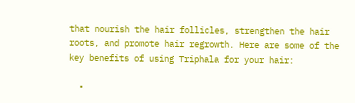that nourish the hair follicles, strengthen the hair roots, and promote hair regrowth. Here are some of the key benefits of using Triphala for your hair:

  •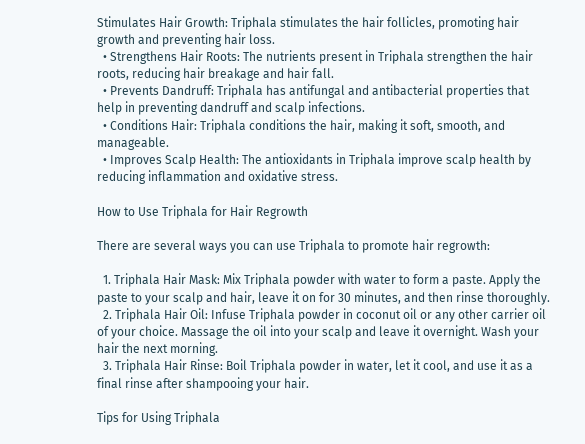Stimulates Hair Growth: Triphala stimulates the hair follicles, promoting hair growth and preventing hair loss.
  • Strengthens Hair Roots: The nutrients present in Triphala strengthen the hair roots, reducing hair breakage and hair fall.
  • Prevents Dandruff: Triphala has antifungal and antibacterial properties that help in preventing dandruff and scalp infections.
  • Conditions Hair: Triphala conditions the hair, making it soft, smooth, and manageable.
  • Improves Scalp Health: The antioxidants in Triphala improve scalp health by reducing inflammation and oxidative stress.

How to Use Triphala for Hair Regrowth

There are several ways you can use Triphala to promote hair regrowth:

  1. Triphala Hair Mask: Mix Triphala powder with water to form a paste. Apply the paste to your scalp and hair, leave it on for 30 minutes, and then rinse thoroughly.
  2. Triphala Hair Oil: Infuse Triphala powder in coconut oil or any other carrier oil of your choice. Massage the oil into your scalp and leave it overnight. Wash your hair the next morning.
  3. Triphala Hair Rinse: Boil Triphala powder in water, let it cool, and use it as a final rinse after shampooing your hair.

Tips for Using Triphala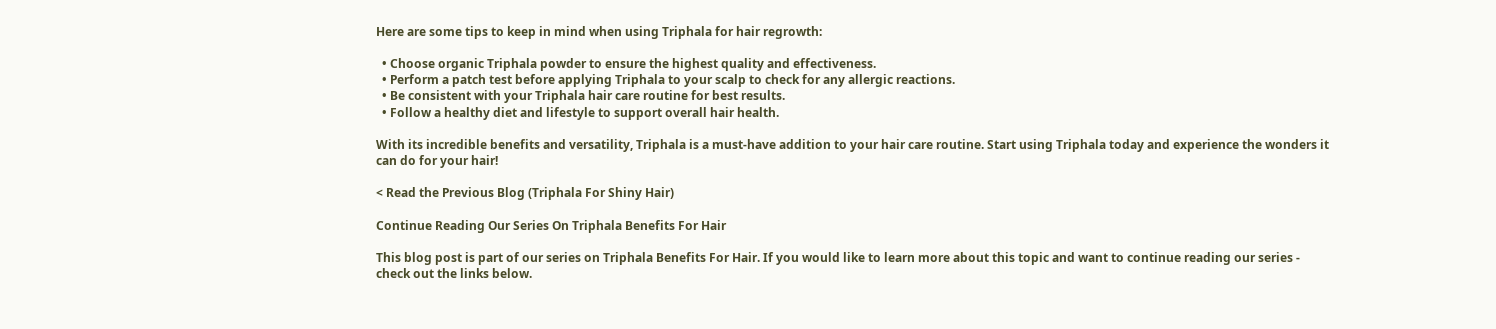Here are some tips to keep in mind when using Triphala for hair regrowth:

  • Choose organic Triphala powder to ensure the highest quality and effectiveness.
  • Perform a patch test before applying Triphala to your scalp to check for any allergic reactions.
  • Be consistent with your Triphala hair care routine for best results.
  • Follow a healthy diet and lifestyle to support overall hair health.

With its incredible benefits and versatility, Triphala is a must-have addition to your hair care routine. Start using Triphala today and experience the wonders it can do for your hair!

< Read the Previous Blog (Triphala For Shiny Hair)

Continue Reading Our Series On Triphala Benefits For Hair

This blog post is part of our series on Triphala Benefits For Hair. If you would like to learn more about this topic and want to continue reading our series - check out the links below.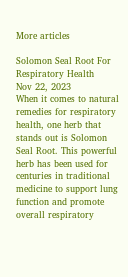More articles

Solomon Seal Root For Respiratory Health
Nov 22, 2023
When it comes to natural remedies for respiratory health, one herb that stands out is Solomon Seal Root. This powerful herb has been used for centuries in traditional medicine to support lung function and promote overall respiratory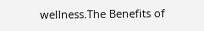wellness.The Benefits of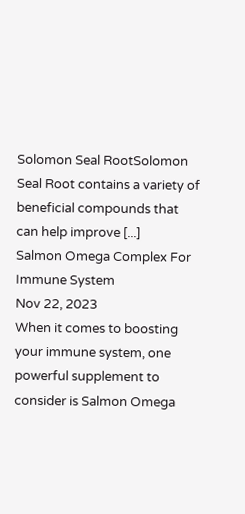Solomon Seal RootSolomon Seal Root contains a variety of beneficial compounds that can help improve [...]
Salmon Omega Complex For Immune System
Nov 22, 2023
When it comes to boosting your immune system, one powerful supplement to consider is Salmon Omega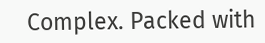Complex. Packed with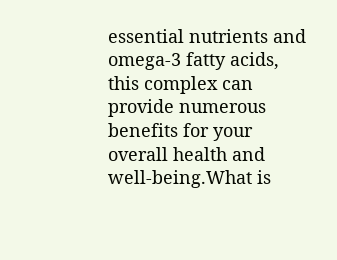essential nutrients and omega-3 fatty acids, this complex can provide numerous benefits for your overall health and well-being.What is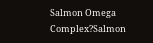Salmon Omega Complex?Salmon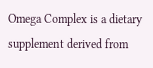Omega Complex is a dietary supplement derived from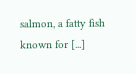salmon, a fatty fish known for [...]